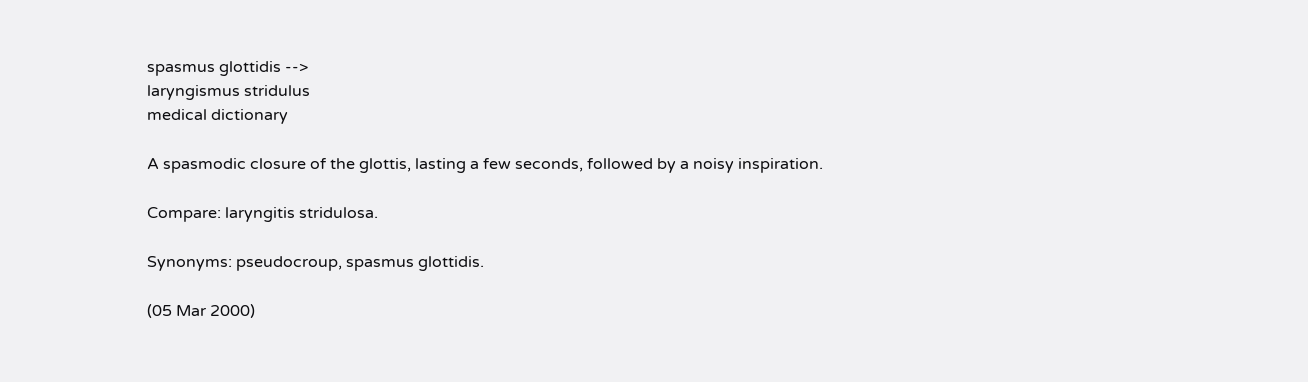spasmus glottidis -->
laryngismus stridulus
medical dictionary

A spasmodic closure of the glottis, lasting a few seconds, followed by a noisy inspiration.

Compare: laryngitis stridulosa.

Synonyms: pseudocroup, spasmus glottidis.

(05 Mar 2000)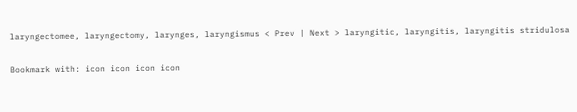laryngectomee, laryngectomy, larynges, laryngismus < Prev | Next > laryngitic, laryngitis, laryngitis stridulosa

Bookmark with: icon icon icon icon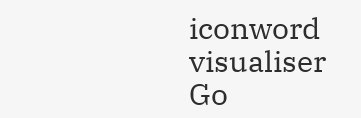iconword visualiser Go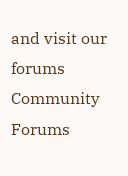and visit our forums Community Forums